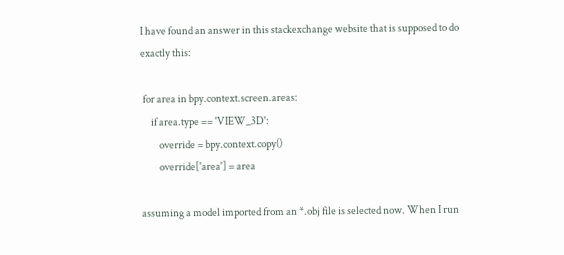I have found an answer in this stackexchange website that is supposed to do exactly this:

 for area in bpy.context.screen.areas:
     if area.type == 'VIEW_3D':
         override = bpy.context.copy()
         override['area'] = area

assuming a model imported from an *.obj file is selected now. When I run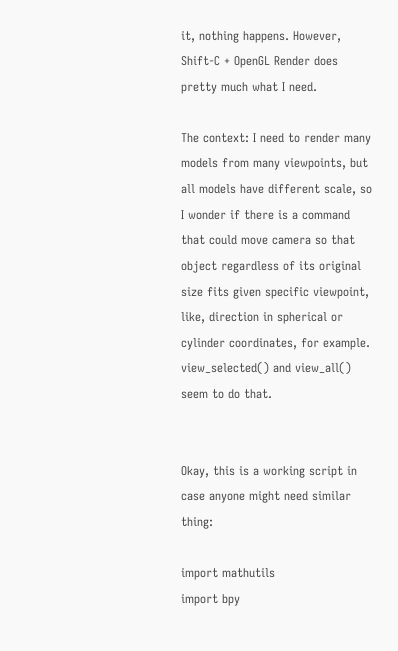it, nothing happens. However, Shift-C + OpenGL Render does pretty much what I need.

The context: I need to render many models from many viewpoints, but all models have different scale, so I wonder if there is a command that could move camera so that object regardless of its original size fits given specific viewpoint, like, direction in spherical or cylinder coordinates, for example. view_selected() and view_all() seem to do that.


Okay, this is a working script in case anyone might need similar thing:

import mathutils
import bpy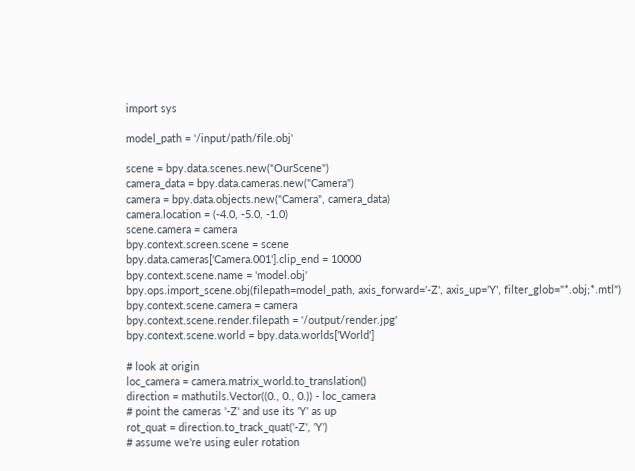import sys

model_path = '/input/path/file.obj'

scene = bpy.data.scenes.new("OurScene")
camera_data = bpy.data.cameras.new("Camera")
camera = bpy.data.objects.new("Camera", camera_data)
camera.location = (-4.0, -5.0, -1.0)
scene.camera = camera
bpy.context.screen.scene = scene
bpy.data.cameras['Camera.001'].clip_end = 10000
bpy.context.scene.name = 'model.obj'
bpy.ops.import_scene.obj(filepath=model_path, axis_forward='-Z', axis_up='Y', filter_glob="*.obj;*.mtl")
bpy.context.scene.camera = camera
bpy.context.scene.render.filepath = '/output/render.jpg'
bpy.context.scene.world = bpy.data.worlds['World']

# look at origin
loc_camera = camera.matrix_world.to_translation()
direction = mathutils.Vector((0., 0., 0.)) - loc_camera
# point the cameras '-Z' and use its 'Y' as up
rot_quat = direction.to_track_quat('-Z', 'Y')
# assume we're using euler rotation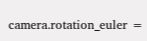camera.rotation_euler =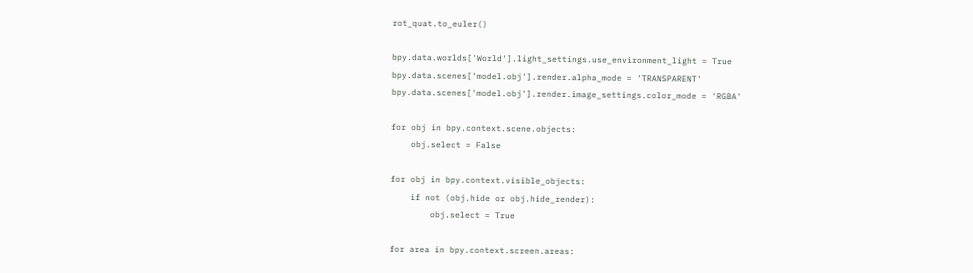rot_quat.to_euler()

bpy.data.worlds['World'].light_settings.use_environment_light = True
bpy.data.scenes['model.obj'].render.alpha_mode = 'TRANSPARENT'
bpy.data.scenes['model.obj'].render.image_settings.color_mode = 'RGBA'

for obj in bpy.context.scene.objects:
    obj.select = False

for obj in bpy.context.visible_objects:
    if not (obj.hide or obj.hide_render):
        obj.select = True

for area in bpy.context.screen.areas: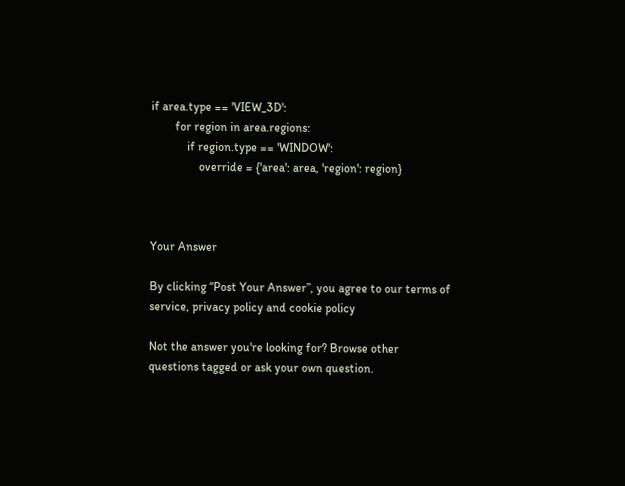if area.type == 'VIEW_3D':
        for region in area.regions:
            if region.type == 'WINDOW':
                override = {'area': area, 'region': region}



Your Answer

By clicking “Post Your Answer”, you agree to our terms of service, privacy policy and cookie policy

Not the answer you're looking for? Browse other questions tagged or ask your own question.